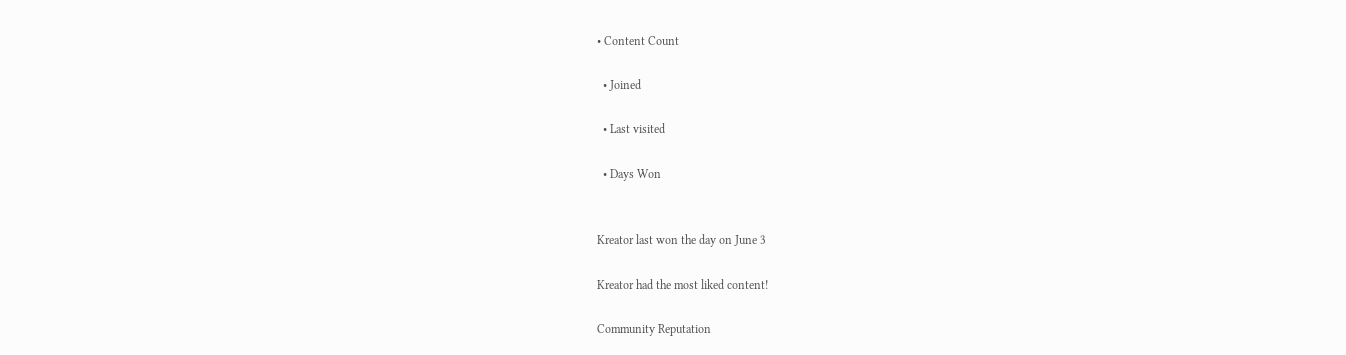• Content Count

  • Joined

  • Last visited

  • Days Won


Kreator last won the day on June 3

Kreator had the most liked content!

Community Reputation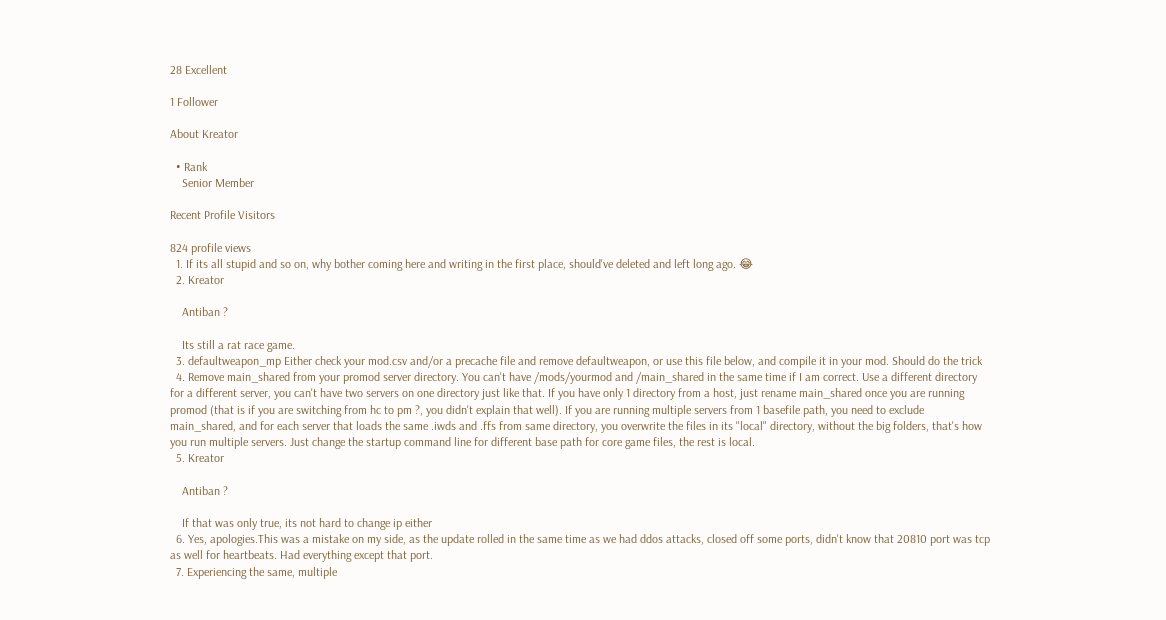28 Excellent

1 Follower

About Kreator

  • Rank
    Senior Member

Recent Profile Visitors

824 profile views
  1. If its all stupid and so on, why bother coming here and writing in the first place, should've deleted and left long ago. 😂
  2. Kreator

    Antiban ?

    Its still a rat race game.
  3. defaultweapon_mp Either check your mod.csv and/or a precache file and remove defaultweapon, or use this file below, and compile it in your mod. Should do the trick
  4. Remove main_shared from your promod server directory. You can't have /mods/yourmod and /main_shared in the same time if I am correct. Use a different directory for a different server, you can't have two servers on one directory just like that. If you have only 1 directory from a host, just rename main_shared once you are running promod (that is if you are switching from hc to pm ?, you didn't explain that well). If you are running multiple servers from 1 basefile path, you need to exclude main_shared, and for each server that loads the same .iwds and .ffs from same directory, you overwrite the files in its "local" directory, without the big folders, that's how you run multiple servers. Just change the startup command line for different base path for core game files, the rest is local.
  5. Kreator

    Antiban ?

    If that was only true, its not hard to change ip either
  6. Yes, apologies.This was a mistake on my side, as the update rolled in the same time as we had ddos attacks, closed off some ports, didn't know that 20810 port was tcp as well for heartbeats. Had everything except that port.
  7. Experiencing the same, multiple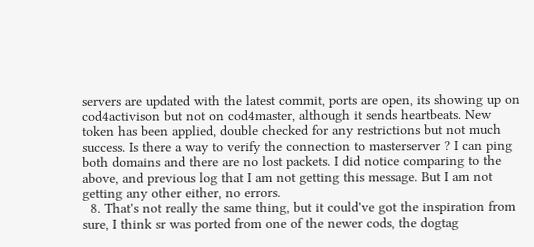servers are updated with the latest commit, ports are open, its showing up on cod4activison but not on cod4master, although it sends heartbeats. New token has been applied, double checked for any restrictions but not much success. Is there a way to verify the connection to masterserver ? I can ping both domains and there are no lost packets. I did notice comparing to the above, and previous log that I am not getting this message. But I am not getting any other either, no errors.
  8. That's not really the same thing, but it could've got the inspiration from sure, I think sr was ported from one of the newer cods, the dogtag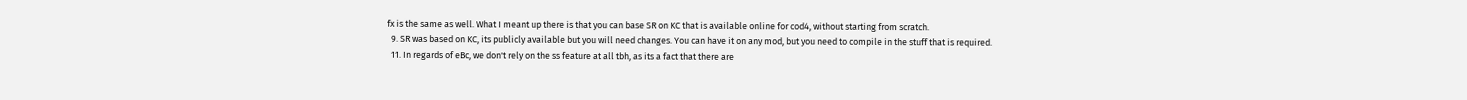fx is the same as well. What I meant up there is that you can base SR on KC that is available online for cod4, without starting from scratch.
  9. SR was based on KC, its publicly available but you will need changes. You can have it on any mod, but you need to compile in the stuff that is required.
  11. In regards of eBc, we don't rely on the ss feature at all tbh, as its a fact that there are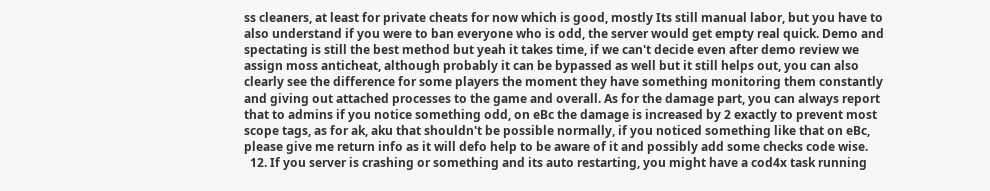ss cleaners, at least for private cheats for now which is good, mostly Its still manual labor, but you have to also understand if you were to ban everyone who is odd, the server would get empty real quick. Demo and spectating is still the best method but yeah it takes time, if we can't decide even after demo review we assign moss anticheat, although probably it can be bypassed as well but it still helps out, you can also clearly see the difference for some players the moment they have something monitoring them constantly and giving out attached processes to the game and overall. As for the damage part, you can always report that to admins if you notice something odd, on eBc the damage is increased by 2 exactly to prevent most scope tags, as for ak, aku that shouldn't be possible normally, if you noticed something like that on eBc, please give me return info as it will defo help to be aware of it and possibly add some checks code wise.
  12. If you server is crashing or something and its auto restarting, you might have a cod4x task running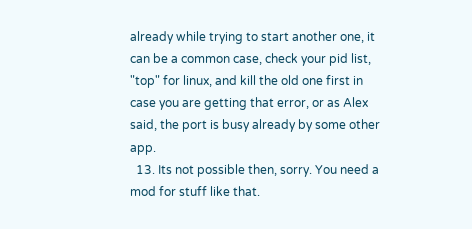already while trying to start another one, it can be a common case, check your pid list, "top" for linux, and kill the old one first in case you are getting that error, or as Alex said, the port is busy already by some other app.
  13. Its not possible then, sorry. You need a mod for stuff like that.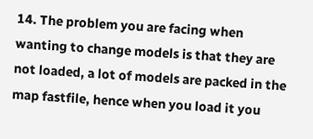14. The problem you are facing when wanting to change models is that they are not loaded, a lot of models are packed in the map fastfile, hence when you load it you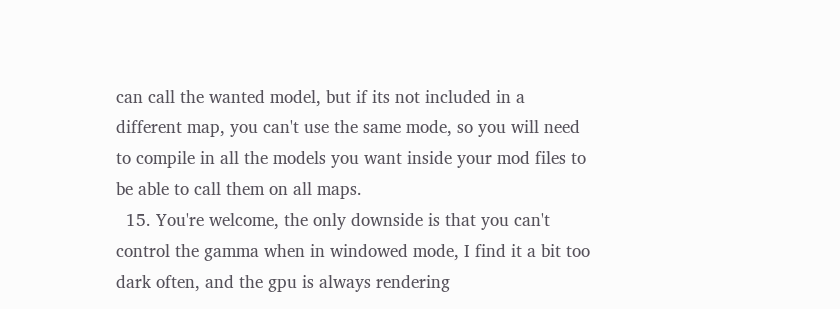can call the wanted model, but if its not included in a different map, you can't use the same mode, so you will need to compile in all the models you want inside your mod files to be able to call them on all maps.
  15. You're welcome, the only downside is that you can't control the gamma when in windowed mode, I find it a bit too dark often, and the gpu is always rendering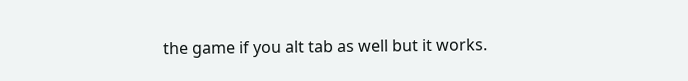the game if you alt tab as well but it works.